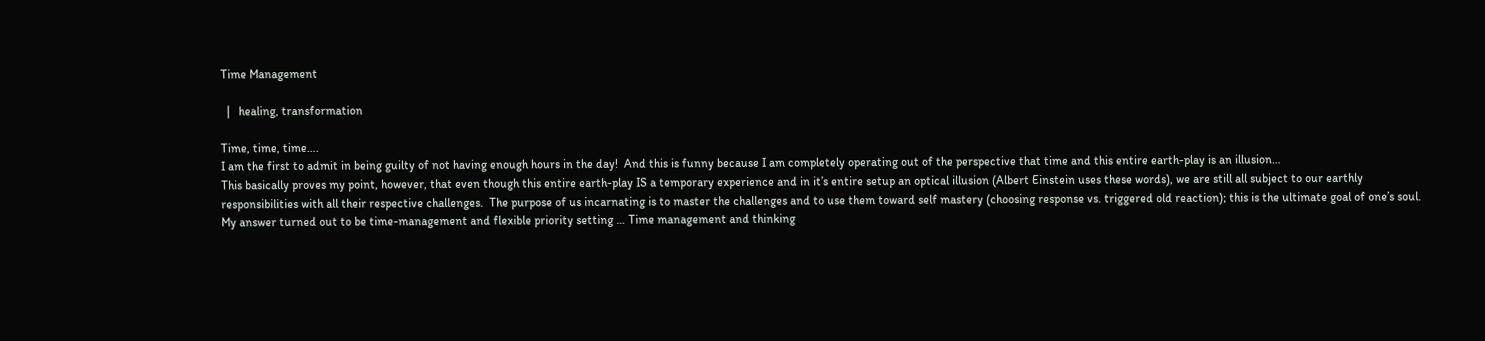Time Management

  |   healing, transformation

Time, time, time….
I am the first to admit in being guilty of not having enough hours in the day!  And this is funny because I am completely operating out of the perspective that time and this entire earth-play is an illusion…
This basically proves my point, however, that even though this entire earth-play IS a temporary experience and in it’s entire setup an optical illusion (Albert Einstein uses these words), we are still all subject to our earthly responsibilities with all their respective challenges.  The purpose of us incarnating is to master the challenges and to use them toward self mastery (choosing response vs. triggered old reaction); this is the ultimate goal of one’s soul.
My answer turned out to be time-management and flexible priority setting … Time management and thinking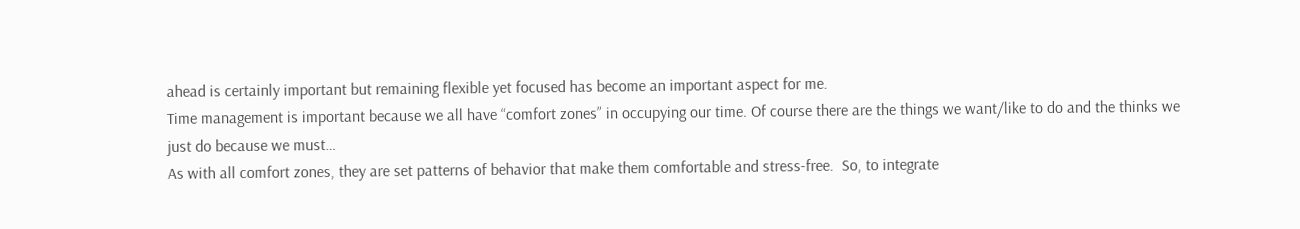ahead is certainly important but remaining flexible yet focused has become an important aspect for me.
Time management is important because we all have “comfort zones” in occupying our time. Of course there are the things we want/like to do and the thinks we just do because we must…
As with all comfort zones, they are set patterns of behavior that make them comfortable and stress-free.  So, to integrate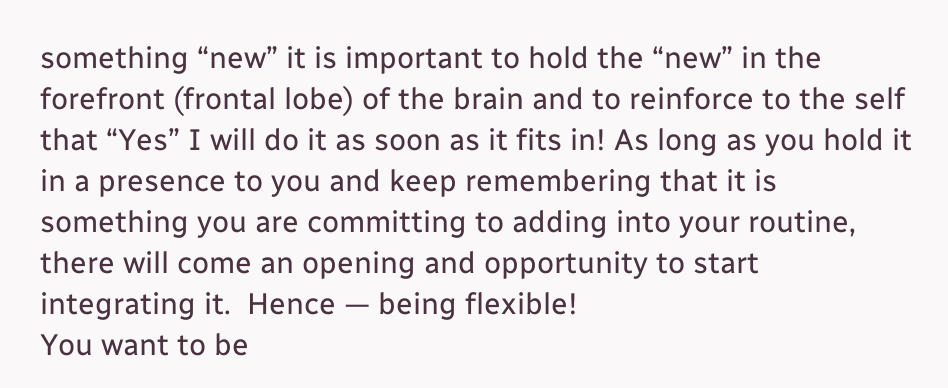something “new” it is important to hold the “new” in the forefront (frontal lobe) of the brain and to reinforce to the self that “Yes” I will do it as soon as it fits in! As long as you hold it in a presence to you and keep remembering that it is something you are committing to adding into your routine, there will come an opening and opportunity to start integrating it.  Hence — being flexible!
You want to be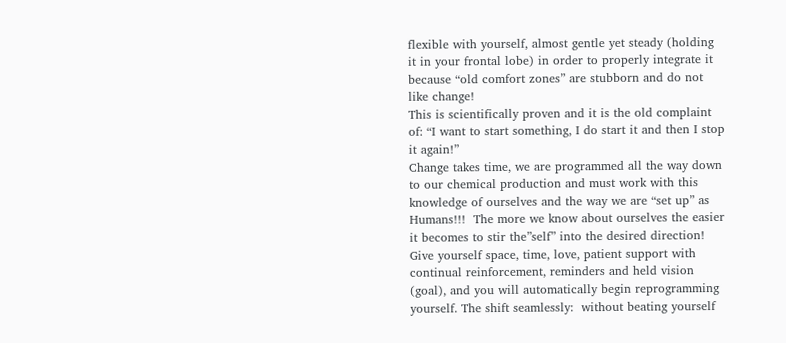flexible with yourself, almost gentle yet steady (holding it in your frontal lobe) in order to properly integrate it because “old comfort zones” are stubborn and do not like change!
This is scientifically proven and it is the old complaint of: “I want to start something, I do start it and then I stop it again!”
Change takes time, we are programmed all the way down to our chemical production and must work with this knowledge of ourselves and the way we are “set up” as Humans!!!  The more we know about ourselves the easier it becomes to stir the”self” into the desired direction!  Give yourself space, time, love, patient support with continual reinforcement, reminders and held vision (goal), and you will automatically begin reprogramming yourself. The shift seamlessly:  without beating yourself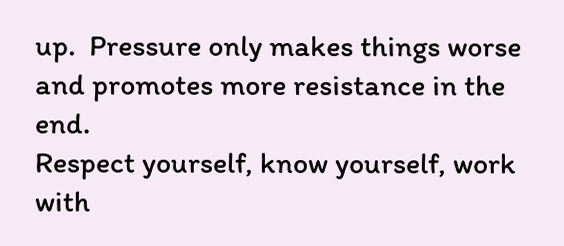up.  Pressure only makes things worse and promotes more resistance in the end.
Respect yourself, know yourself, work with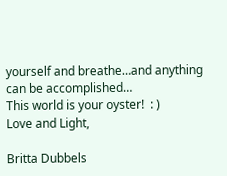yourself and breathe…and anything can be accomplished…
This world is your oyster!  : )
Love and Light,

Britta Dubbels